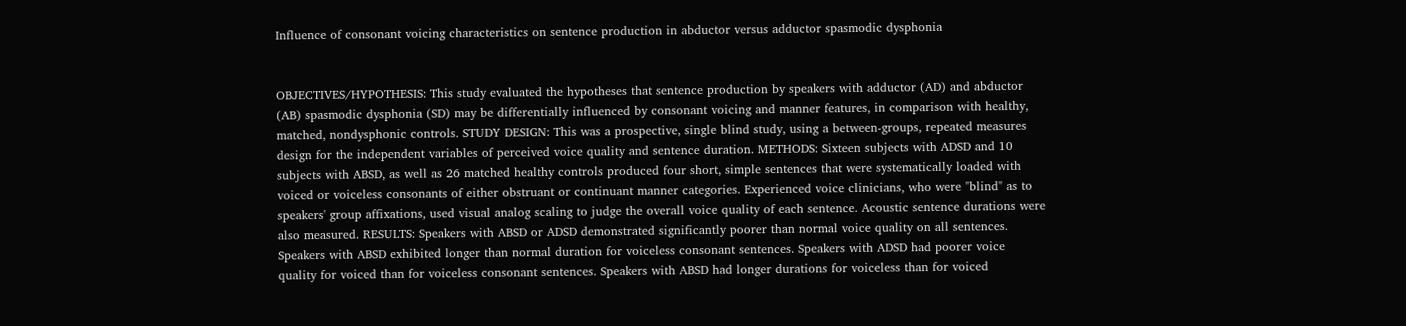Influence of consonant voicing characteristics on sentence production in abductor versus adductor spasmodic dysphonia


OBJECTIVES/HYPOTHESIS: This study evaluated the hypotheses that sentence production by speakers with adductor (AD) and abductor (AB) spasmodic dysphonia (SD) may be differentially influenced by consonant voicing and manner features, in comparison with healthy, matched, nondysphonic controls. STUDY DESIGN: This was a prospective, single blind study, using a between-groups, repeated measures design for the independent variables of perceived voice quality and sentence duration. METHODS: Sixteen subjects with ADSD and 10 subjects with ABSD, as well as 26 matched healthy controls produced four short, simple sentences that were systematically loaded with voiced or voiceless consonants of either obstruant or continuant manner categories. Experienced voice clinicians, who were "blind" as to speakers' group affixations, used visual analog scaling to judge the overall voice quality of each sentence. Acoustic sentence durations were also measured. RESULTS: Speakers with ABSD or ADSD demonstrated significantly poorer than normal voice quality on all sentences. Speakers with ABSD exhibited longer than normal duration for voiceless consonant sentences. Speakers with ADSD had poorer voice quality for voiced than for voiceless consonant sentences. Speakers with ABSD had longer durations for voiceless than for voiced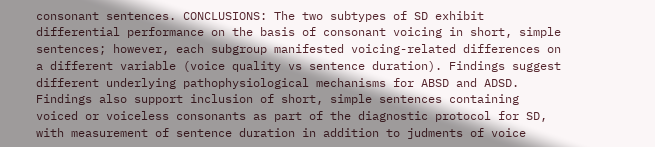consonant sentences. CONCLUSIONS: The two subtypes of SD exhibit differential performance on the basis of consonant voicing in short, simple sentences; however, each subgroup manifested voicing-related differences on a different variable (voice quality vs sentence duration). Findings suggest different underlying pathophysiological mechanisms for ABSD and ADSD. Findings also support inclusion of short, simple sentences containing voiced or voiceless consonants as part of the diagnostic protocol for SD, with measurement of sentence duration in addition to judments of voice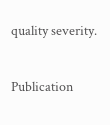quality severity.

Publication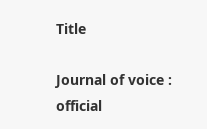Title

Journal of voice : official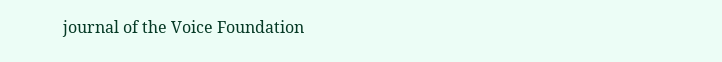journal of the Voice Foundation